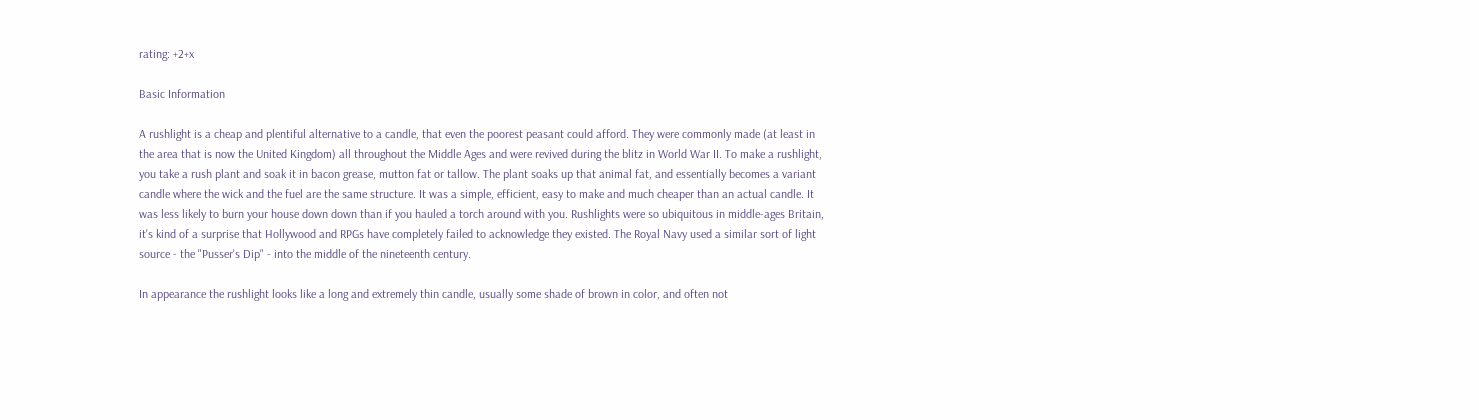rating: +2+x

Basic Information

A rushlight is a cheap and plentiful alternative to a candle, that even the poorest peasant could afford. They were commonly made (at least in the area that is now the United Kingdom) all throughout the Middle Ages and were revived during the blitz in World War II. To make a rushlight, you take a rush plant and soak it in bacon grease, mutton fat or tallow. The plant soaks up that animal fat, and essentially becomes a variant candle where the wick and the fuel are the same structure. It was a simple, efficient, easy to make and much cheaper than an actual candle. It was less likely to burn your house down down than if you hauled a torch around with you. Rushlights were so ubiquitous in middle-ages Britain, it's kind of a surprise that Hollywood and RPGs have completely failed to acknowledge they existed. The Royal Navy used a similar sort of light source - the "Pusser's Dip" - into the middle of the nineteenth century.

In appearance the rushlight looks like a long and extremely thin candle, usually some shade of brown in color, and often not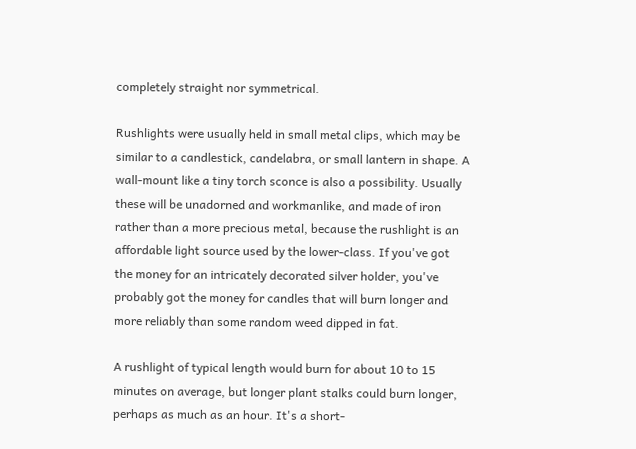completely straight nor symmetrical.

Rushlights were usually held in small metal clips, which may be similar to a candlestick, candelabra, or small lantern in shape. A wall-mount like a tiny torch sconce is also a possibility. Usually these will be unadorned and workmanlike, and made of iron rather than a more precious metal, because the rushlight is an affordable light source used by the lower-class. If you've got the money for an intricately decorated silver holder, you've probably got the money for candles that will burn longer and more reliably than some random weed dipped in fat.

A rushlight of typical length would burn for about 10 to 15 minutes on average, but longer plant stalks could burn longer, perhaps as much as an hour. It's a short-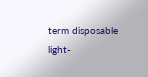term disposable light-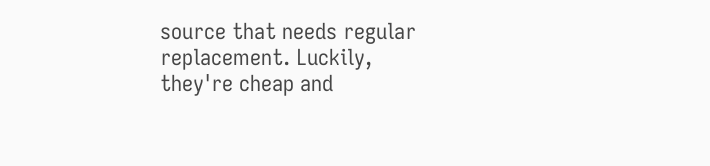source that needs regular replacement. Luckily, they're cheap and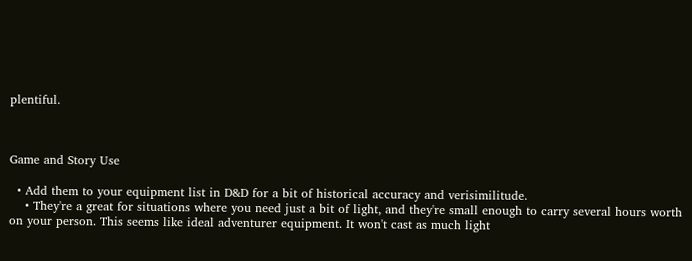plentiful.



Game and Story Use

  • Add them to your equipment list in D&D for a bit of historical accuracy and verisimilitude.
    • They're a great for situations where you need just a bit of light, and they're small enough to carry several hours worth on your person. This seems like ideal adventurer equipment. It won't cast as much light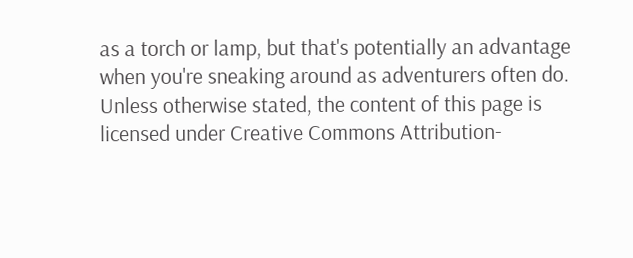as a torch or lamp, but that's potentially an advantage when you're sneaking around as adventurers often do.
Unless otherwise stated, the content of this page is licensed under Creative Commons Attribution-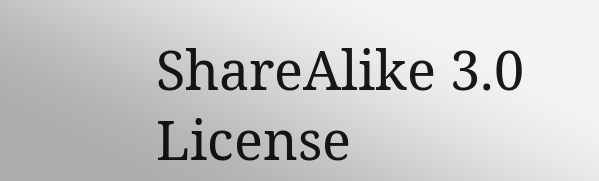ShareAlike 3.0 License